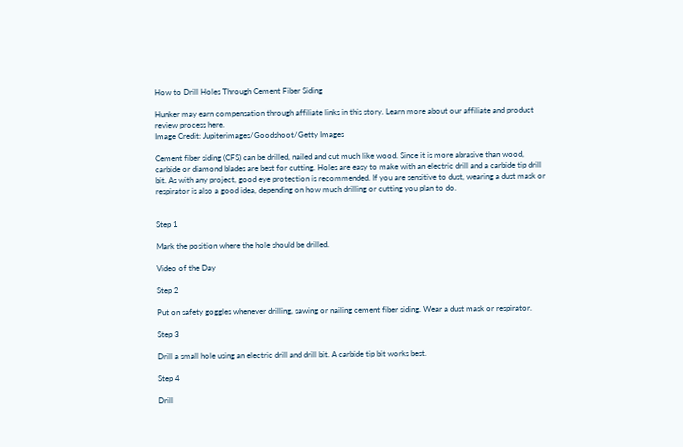How to Drill Holes Through Cement Fiber Siding

Hunker may earn compensation through affiliate links in this story. Learn more about our affiliate and product review process here.
Image Credit: Jupiterimages/Goodshoot/Getty Images

Cement fiber siding (CFS) can be drilled, nailed and cut much like wood. Since it is more abrasive than wood, carbide or diamond blades are best for cutting. Holes are easy to make with an electric drill and a carbide tip drill bit. As with any project, good eye protection is recommended. If you are sensitive to dust, wearing a dust mask or respirator is also a good idea, depending on how much drilling or cutting you plan to do.


Step 1

Mark the position where the hole should be drilled.

Video of the Day

Step 2

Put on safety goggles whenever drilling, sawing or nailing cement fiber siding. Wear a dust mask or respirator.

Step 3

Drill a small hole using an electric drill and drill bit. A carbide tip bit works best.

Step 4

Drill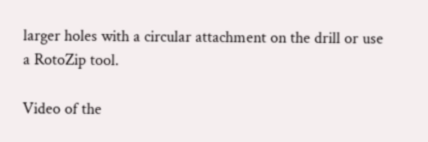larger holes with a circular attachment on the drill or use a RotoZip tool.

Video of the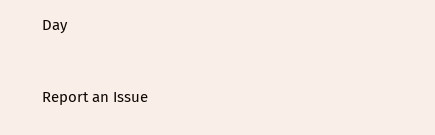Day



Report an Issue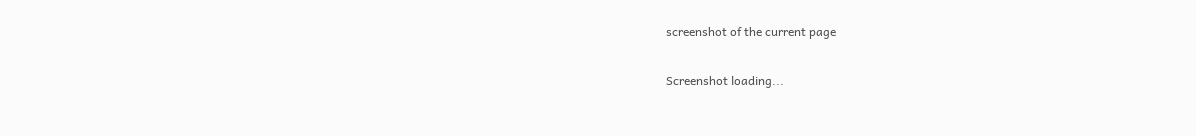screenshot of the current page

Screenshot loading...